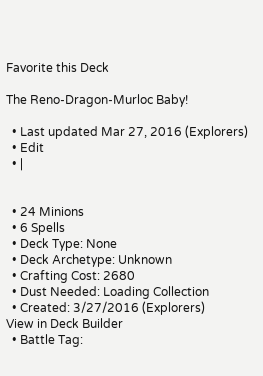Favorite this Deck

The Reno-Dragon-Murloc Baby!

  • Last updated Mar 27, 2016 (Explorers)
  • Edit
  • |


  • 24 Minions
  • 6 Spells
  • Deck Type: None
  • Deck Archetype: Unknown
  • Crafting Cost: 2680
  • Dust Needed: Loading Collection
  • Created: 3/27/2016 (Explorers)
View in Deck Builder
  • Battle Tag: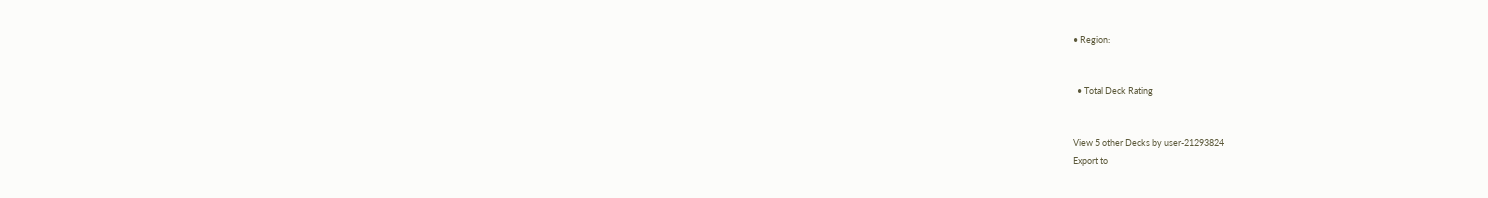• Region:


  • Total Deck Rating


View 5 other Decks by user-21293824
Export to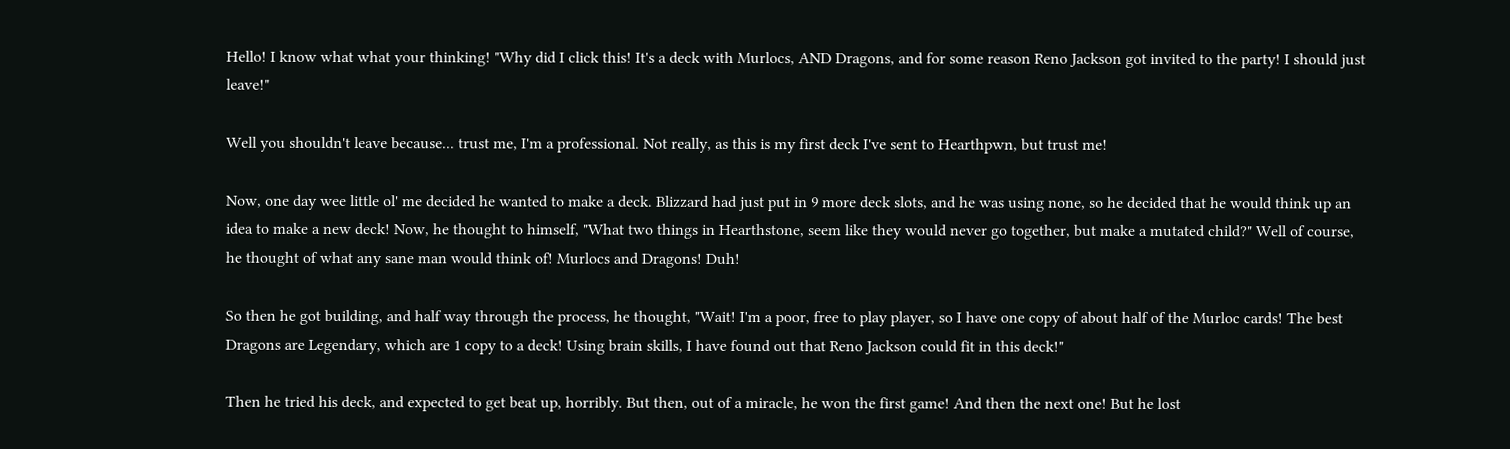Hello! I know what what your thinking! "Why did I click this! It's a deck with Murlocs, AND Dragons, and for some reason Reno Jackson got invited to the party! I should just leave!"

Well you shouldn't leave because... trust me, I'm a professional. Not really, as this is my first deck I've sent to Hearthpwn, but trust me!

Now, one day wee little ol' me decided he wanted to make a deck. Blizzard had just put in 9 more deck slots, and he was using none, so he decided that he would think up an idea to make a new deck! Now, he thought to himself, "What two things in Hearthstone, seem like they would never go together, but make a mutated child?" Well of course, he thought of what any sane man would think of! Murlocs and Dragons! Duh!

So then he got building, and half way through the process, he thought, "Wait! I'm a poor, free to play player, so I have one copy of about half of the Murloc cards! The best Dragons are Legendary, which are 1 copy to a deck! Using brain skills, I have found out that Reno Jackson could fit in this deck!"

Then he tried his deck, and expected to get beat up, horribly. But then, out of a miracle, he won the first game! And then the next one! But he lost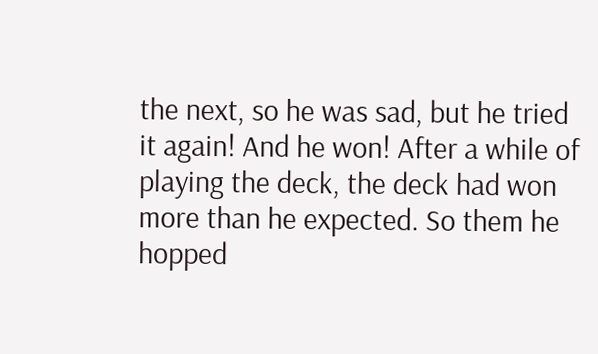the next, so he was sad, but he tried it again! And he won! After a while of playing the deck, the deck had won more than he expected. So them he hopped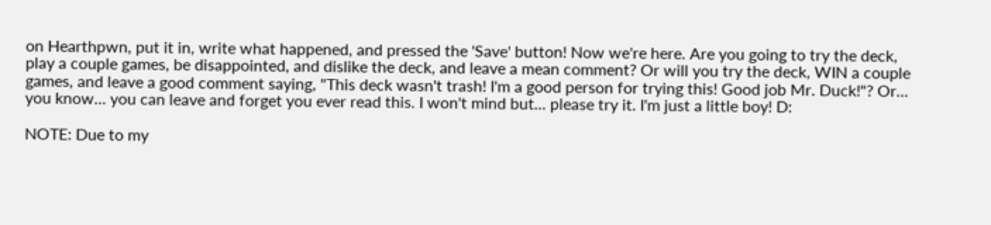on Hearthpwn, put it in, write what happened, and pressed the 'Save' button! Now we're here. Are you going to try the deck, play a couple games, be disappointed, and dislike the deck, and leave a mean comment? Or will you try the deck, WIN a couple games, and leave a good comment saying, "This deck wasn't trash! I'm a good person for trying this! Good job Mr. Duck!"? Or... you know... you can leave and forget you ever read this. I won't mind but... please try it. I'm just a little boy! D:

NOTE: Due to my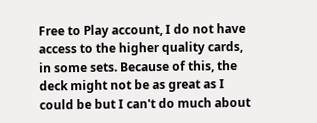Free to Play account, I do not have access to the higher quality cards, in some sets. Because of this, the deck might not be as great as I could be but I can't do much about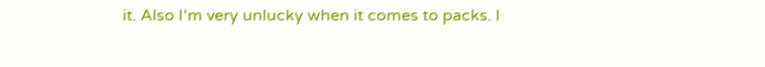it. Also I'm very unlucky when it comes to packs. I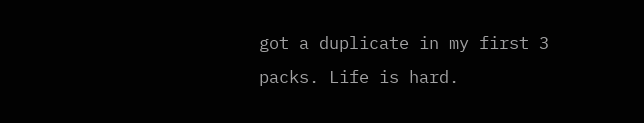got a duplicate in my first 3 packs. Life is hard.